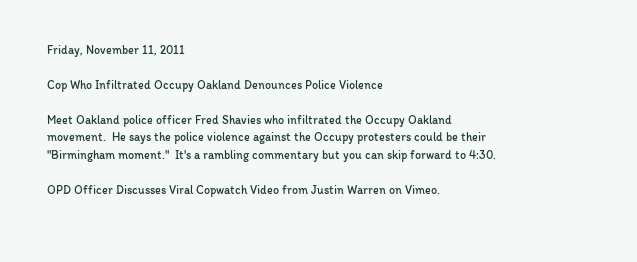Friday, November 11, 2011

Cop Who Infiltrated Occupy Oakland Denounces Police Violence

Meet Oakland police officer Fred Shavies who infiltrated the Occupy Oakland movement.  He says the police violence against the Occupy protesters could be their "Birmingham moment."  It's a rambling commentary but you can skip forward to 4:30.

OPD Officer Discusses Viral Copwatch Video from Justin Warren on Vimeo.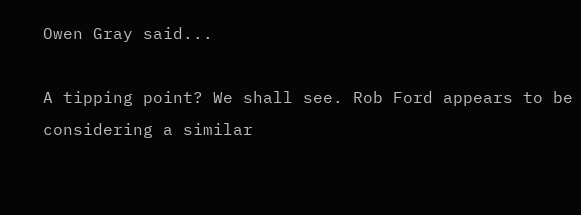Owen Gray said...

A tipping point? We shall see. Rob Ford appears to be considering a similar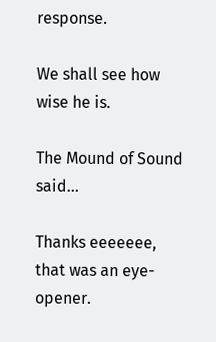response.

We shall see how wise he is.

The Mound of Sound said...

Thanks eeeeeee, that was an eye-opener.